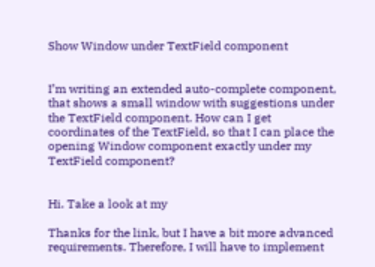Show Window under TextField component


I’m writing an extended auto-complete component, that shows a small window with suggestions under the TextField component. How can I get coordinates of the TextField, so that I can place the opening Window component exactly under my TextField component?


Hi. Take a look at my

Thanks for the link, but I have a bit more advanced requirements. Therefore, I will have to implement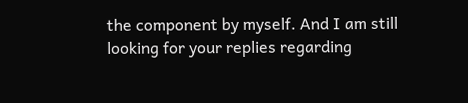the component by myself. And I am still looking for your replies regarding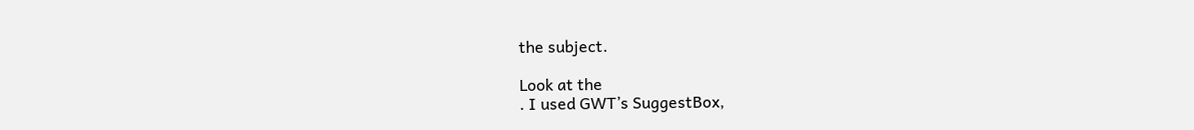the subject.

Look at the
. I used GWT’s SuggestBox,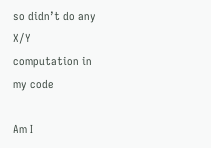so didn’t do any X/Y computation in my code

Am I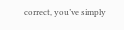correct, you’ve simply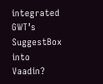integrated GWT’s SuggestBox into Vaadin?